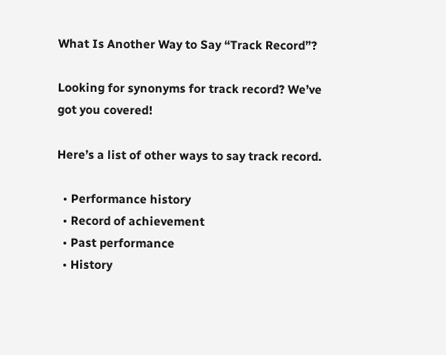What Is Another Way to Say “Track Record”?

Looking for synonyms for track record? We’ve got you covered!

Here’s a list of other ways to say track record.

  • Performance history
  • Record of achievement
  • Past performance
  • History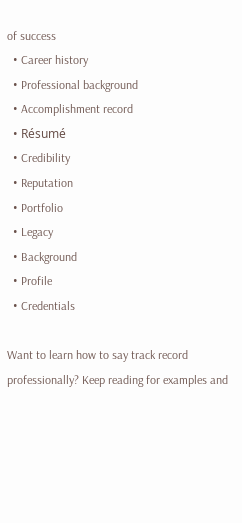of success
  • Career history
  • Professional background
  • Accomplishment record
  • Résumé
  • Credibility
  • Reputation
  • Portfolio
  • Legacy
  • Background
  • Profile
  • Credentials

Want to learn how to say track record professionally? Keep reading for examples and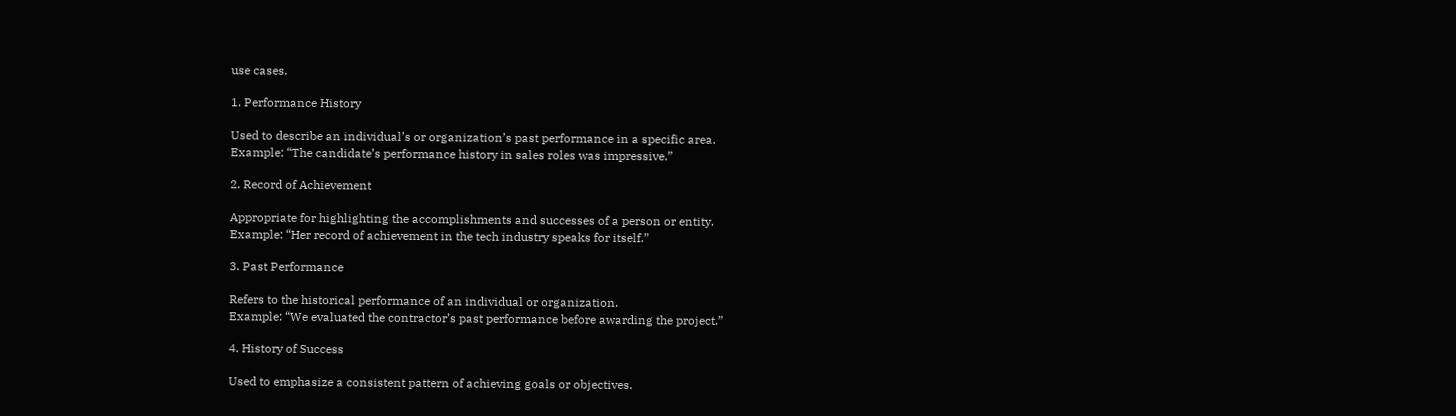use cases.

1. Performance History

Used to describe an individual’s or organization’s past performance in a specific area.
Example: “The candidate’s performance history in sales roles was impressive.”

2. Record of Achievement

Appropriate for highlighting the accomplishments and successes of a person or entity.
Example: “Her record of achievement in the tech industry speaks for itself.”

3. Past Performance

Refers to the historical performance of an individual or organization.
Example: “We evaluated the contractor’s past performance before awarding the project.”

4. History of Success

Used to emphasize a consistent pattern of achieving goals or objectives.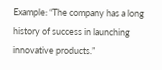Example: “The company has a long history of success in launching innovative products.”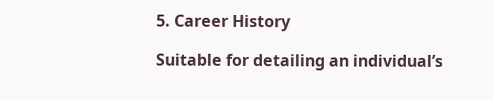5. Career History

Suitable for detailing an individual’s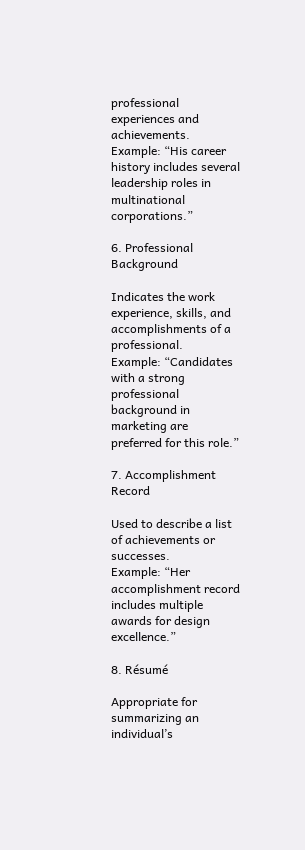professional experiences and achievements.
Example: “His career history includes several leadership roles in multinational corporations.”

6. Professional Background

Indicates the work experience, skills, and accomplishments of a professional.
Example: “Candidates with a strong professional background in marketing are preferred for this role.”

7. Accomplishment Record

Used to describe a list of achievements or successes.
Example: “Her accomplishment record includes multiple awards for design excellence.”

8. Résumé

Appropriate for summarizing an individual’s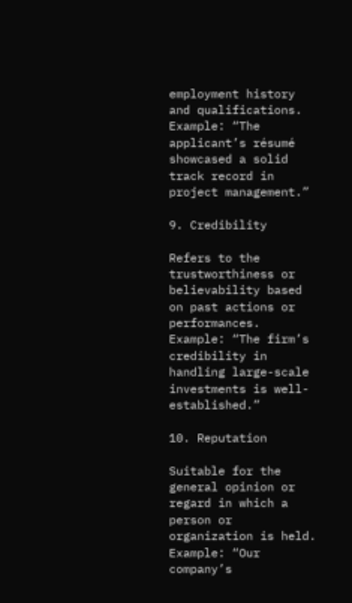employment history and qualifications.
Example: “The applicant’s résumé showcased a solid track record in project management.”

9. Credibility

Refers to the trustworthiness or believability based on past actions or performances.
Example: “The firm’s credibility in handling large-scale investments is well-established.”

10. Reputation

Suitable for the general opinion or regard in which a person or organization is held.
Example: “Our company’s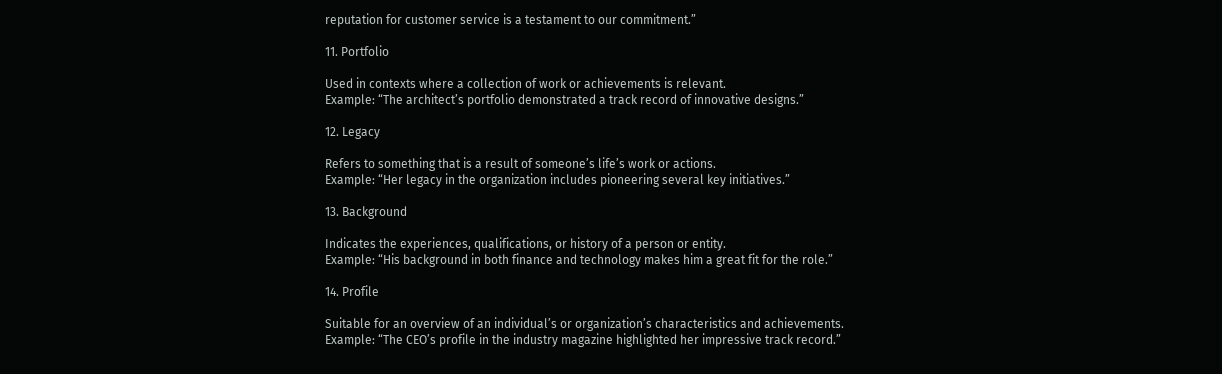reputation for customer service is a testament to our commitment.”

11. Portfolio

Used in contexts where a collection of work or achievements is relevant.
Example: “The architect’s portfolio demonstrated a track record of innovative designs.”

12. Legacy

Refers to something that is a result of someone’s life’s work or actions.
Example: “Her legacy in the organization includes pioneering several key initiatives.”

13. Background

Indicates the experiences, qualifications, or history of a person or entity.
Example: “His background in both finance and technology makes him a great fit for the role.”

14. Profile

Suitable for an overview of an individual’s or organization’s characteristics and achievements.
Example: “The CEO’s profile in the industry magazine highlighted her impressive track record.”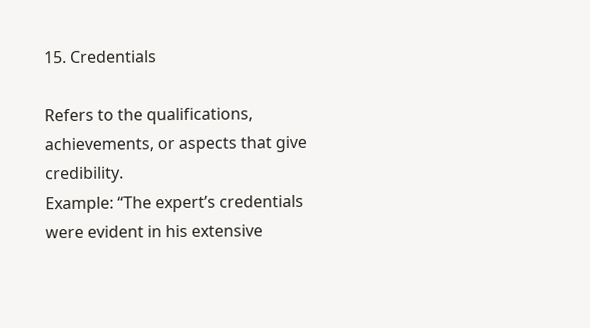15. Credentials

Refers to the qualifications, achievements, or aspects that give credibility.
Example: “The expert’s credentials were evident in his extensive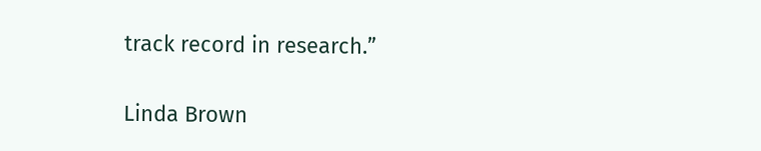track record in research.”

Linda Brown